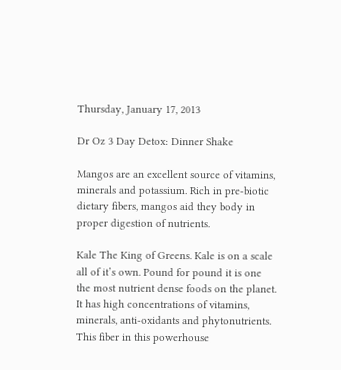Thursday, January 17, 2013

Dr Oz 3 Day Detox: Dinner Shake

Mangos are an excellent source of vitamins, minerals and potassium. Rich in pre-biotic dietary fibers, mangos aid they body in proper digestion of nutrients.

Kale The King of Greens. Kale is on a scale all of it’s own. Pound for pound it is one  the most nutrient dense foods on the planet. It has high concentrations of vitamins, minerals, anti-oxidants and phytonutrients. This fiber in this powerhouse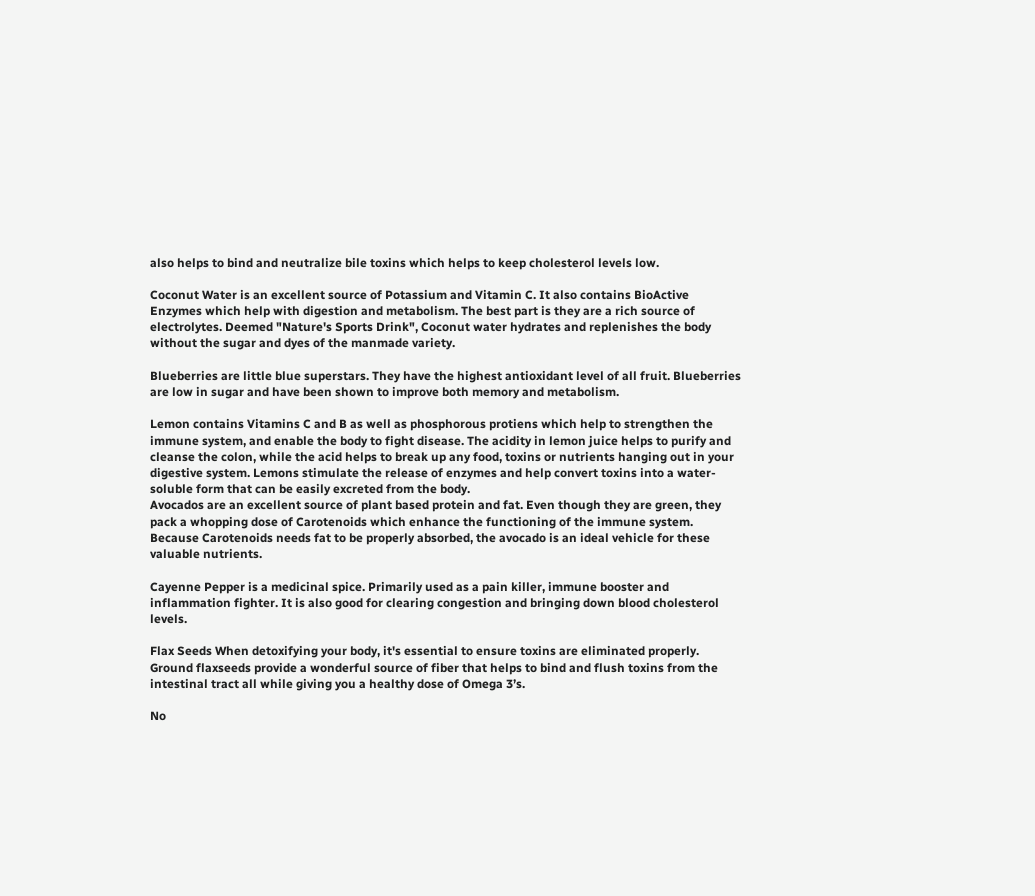also helps to bind and neutralize bile toxins which helps to keep cholesterol levels low.

Coconut Water is an excellent source of Potassium and Vitamin C. It also contains BioActive Enzymes which help with digestion and metabolism. The best part is they are a rich source of electrolytes. Deemed "Nature's Sports Drink", Coconut water hydrates and replenishes the body without the sugar and dyes of the manmade variety.

Blueberries are little blue superstars. They have the highest antioxidant level of all fruit. Blueberries are low in sugar and have been shown to improve both memory and metabolism.

Lemon contains Vitamins C and B as well as phosphorous protiens which help to strengthen the immune system, and enable the body to fight disease. The acidity in lemon juice helps to purify and cleanse the colon, while the acid helps to break up any food, toxins or nutrients hanging out in your digestive system. Lemons stimulate the release of enzymes and help convert toxins into a water-soluble form that can be easily excreted from the body.
Avocados are an excellent source of plant based protein and fat. Even though they are green, they pack a whopping dose of Carotenoids which enhance the functioning of the immune system. Because Carotenoids needs fat to be properly absorbed, the avocado is an ideal vehicle for these valuable nutrients.

Cayenne Pepper is a medicinal spice. Primarily used as a pain killer, immune booster and inflammation fighter. It is also good for clearing congestion and bringing down blood cholesterol levels.

Flax Seeds When detoxifying your body, it's essential to ensure toxins are eliminated properly. Ground flaxseeds provide a wonderful source of fiber that helps to bind and flush toxins from the intestinal tract all while giving you a healthy dose of Omega 3’s.

No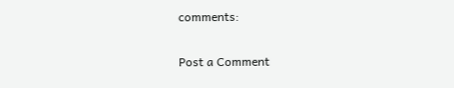comments:

Post a Comment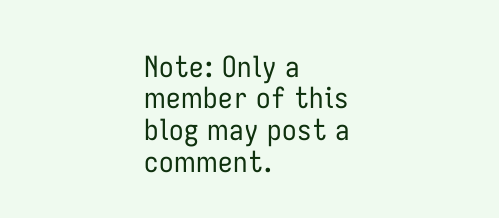Note: Only a member of this blog may post a comment.